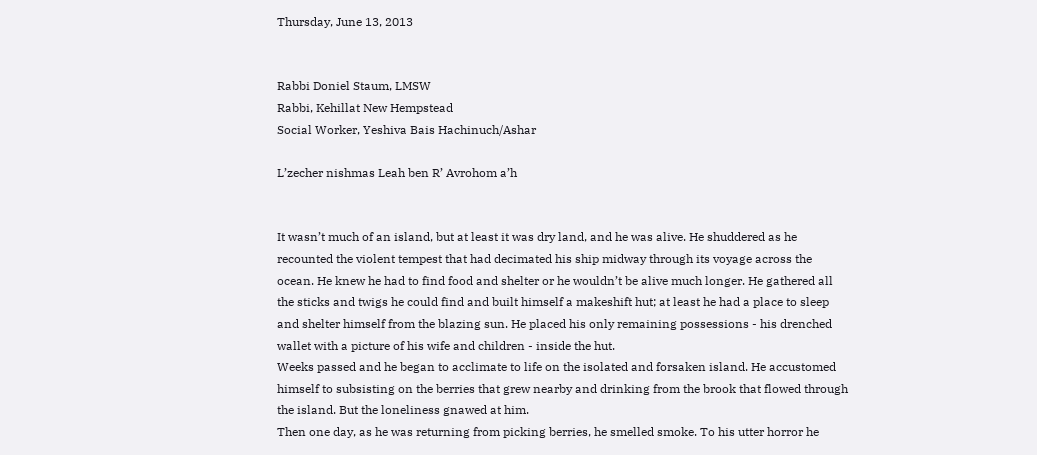Thursday, June 13, 2013


Rabbi Doniel Staum, LMSW
Rabbi, Kehillat New Hempstead
Social Worker, Yeshiva Bais Hachinuch/Ashar

L’zecher nishmas Leah ben R’ Avrohom a’h


It wasn’t much of an island, but at least it was dry land, and he was alive. He shuddered as he recounted the violent tempest that had decimated his ship midway through its voyage across the ocean. He knew he had to find food and shelter or he wouldn’t be alive much longer. He gathered all the sticks and twigs he could find and built himself a makeshift hut; at least he had a place to sleep and shelter himself from the blazing sun. He placed his only remaining possessions - his drenched wallet with a picture of his wife and children - inside the hut.
Weeks passed and he began to acclimate to life on the isolated and forsaken island. He accustomed himself to subsisting on the berries that grew nearby and drinking from the brook that flowed through the island. But the loneliness gnawed at him.
Then one day, as he was returning from picking berries, he smelled smoke. To his utter horror he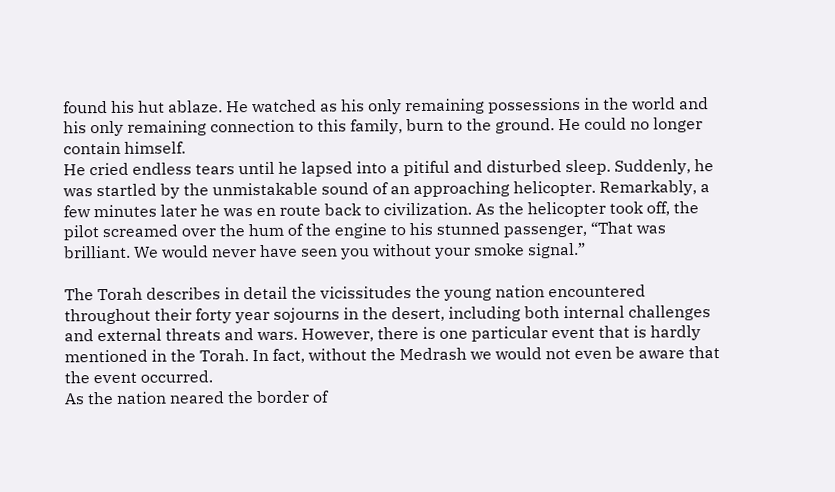found his hut ablaze. He watched as his only remaining possessions in the world and his only remaining connection to this family, burn to the ground. He could no longer contain himself.
He cried endless tears until he lapsed into a pitiful and disturbed sleep. Suddenly, he was startled by the unmistakable sound of an approaching helicopter. Remarkably, a few minutes later he was en route back to civilization. As the helicopter took off, the pilot screamed over the hum of the engine to his stunned passenger, “That was brilliant. We would never have seen you without your smoke signal.”

The Torah describes in detail the vicissitudes the young nation encountered throughout their forty year sojourns in the desert, including both internal challenges and external threats and wars. However, there is one particular event that is hardly mentioned in the Torah. In fact, without the Medrash we would not even be aware that the event occurred.
As the nation neared the border of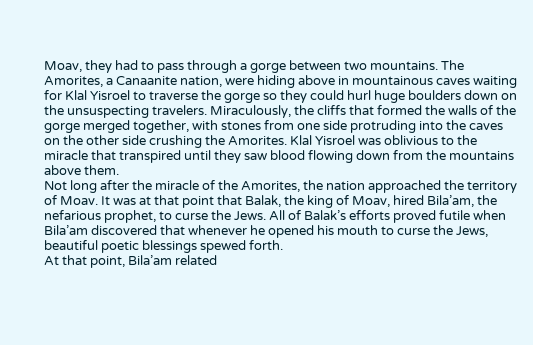Moav, they had to pass through a gorge between two mountains. The Amorites, a Canaanite nation, were hiding above in mountainous caves waiting for Klal Yisroel to traverse the gorge so they could hurl huge boulders down on the unsuspecting travelers. Miraculously, the cliffs that formed the walls of the gorge merged together, with stones from one side protruding into the caves on the other side crushing the Amorites. Klal Yisroel was oblivious to the miracle that transpired until they saw blood flowing down from the mountains above them.
Not long after the miracle of the Amorites, the nation approached the territory of Moav. It was at that point that Balak, the king of Moav, hired Bila’am, the nefarious prophet, to curse the Jews. All of Balak’s efforts proved futile when Bila’am discovered that whenever he opened his mouth to curse the Jews, beautiful poetic blessings spewed forth.
At that point, Bila’am related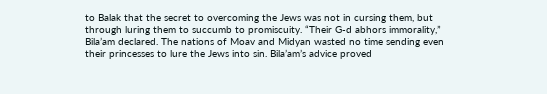to Balak that the secret to overcoming the Jews was not in cursing them, but through luring them to succumb to promiscuity. “Their G-d abhors immorality,” Bila’am declared. The nations of Moav and Midyan wasted no time sending even their princesses to lure the Jews into sin. Bila’am’s advice proved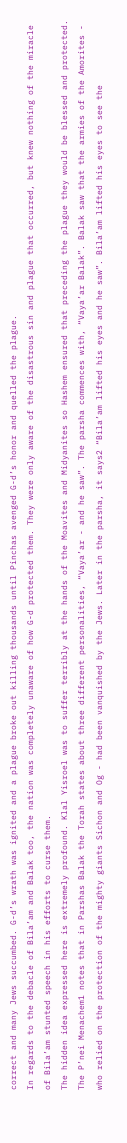correct and many Jews succumbed. G-d’s wrath was ignited and a plague broke out killing thousands until Pinchas avenged G-d’s honor and quelled the plague.
In regards to the debacle of Bila’am and Balak too, the nation was completely unaware of how G-d protected them. They were only aware of the disastrous sin and plague that occurred, but knew nothing of the miracle of Bila’am stunted speech in his efforts to curse them.
The hidden idea expressed here is extremely profound. Klal Yisroel was to suffer terribly at the hands of the Moavites and Midyanites so Hashem ensured that preceding the plague they would be blessed and protected.
The P’nei Menachem1 notes that in Parshas Balak the Torah states about three different personalities, “Vaya’ar - and he saw”. The parsha commences with, “Vaya’ar Balak”. Balak saw that the armies of the Amorites - who relied on the protection of the mighty giants Sichon and Og - had been vanquished by the Jews. Later in the parsha, it says2 “Bila’am lifted his eyes and he saw”. Bila’am lifted his eyes to see the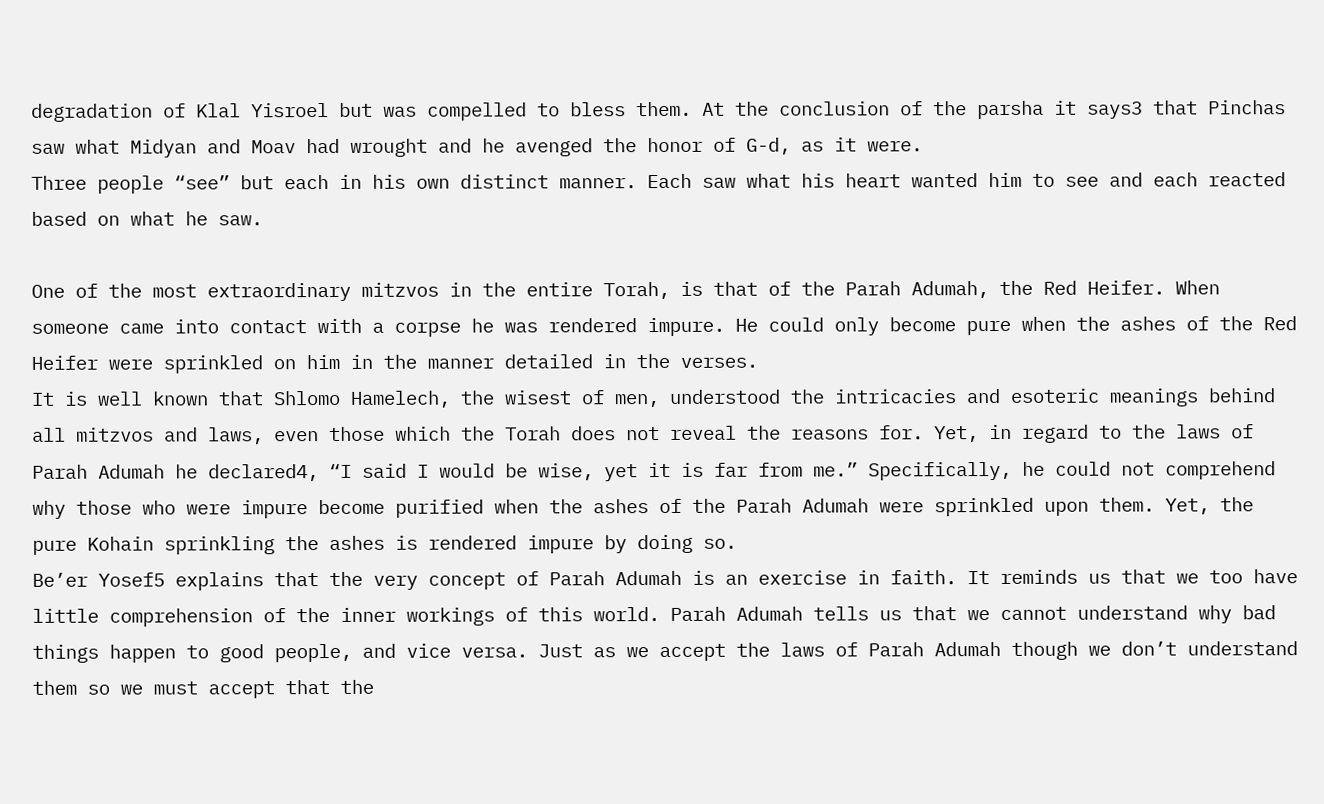degradation of Klal Yisroel but was compelled to bless them. At the conclusion of the parsha it says3 that Pinchas saw what Midyan and Moav had wrought and he avenged the honor of G-d, as it were.
Three people “see” but each in his own distinct manner. Each saw what his heart wanted him to see and each reacted based on what he saw.

One of the most extraordinary mitzvos in the entire Torah, is that of the Parah Adumah, the Red Heifer. When someone came into contact with a corpse he was rendered impure. He could only become pure when the ashes of the Red Heifer were sprinkled on him in the manner detailed in the verses.
It is well known that Shlomo Hamelech, the wisest of men, understood the intricacies and esoteric meanings behind all mitzvos and laws, even those which the Torah does not reveal the reasons for. Yet, in regard to the laws of Parah Adumah he declared4, “I said I would be wise, yet it is far from me.” Specifically, he could not comprehend why those who were impure become purified when the ashes of the Parah Adumah were sprinkled upon them. Yet, the pure Kohain sprinkling the ashes is rendered impure by doing so.
Be’er Yosef5 explains that the very concept of Parah Adumah is an exercise in faith. It reminds us that we too have little comprehension of the inner workings of this world. Parah Adumah tells us that we cannot understand why bad things happen to good people, and vice versa. Just as we accept the laws of Parah Adumah though we don’t understand them so we must accept that the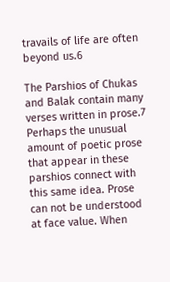travails of life are often beyond us.6

The Parshios of Chukas and Balak contain many verses written in prose.7 Perhaps the unusual amount of poetic prose that appear in these parshios connect with this same idea. Prose can not be understood at face value. When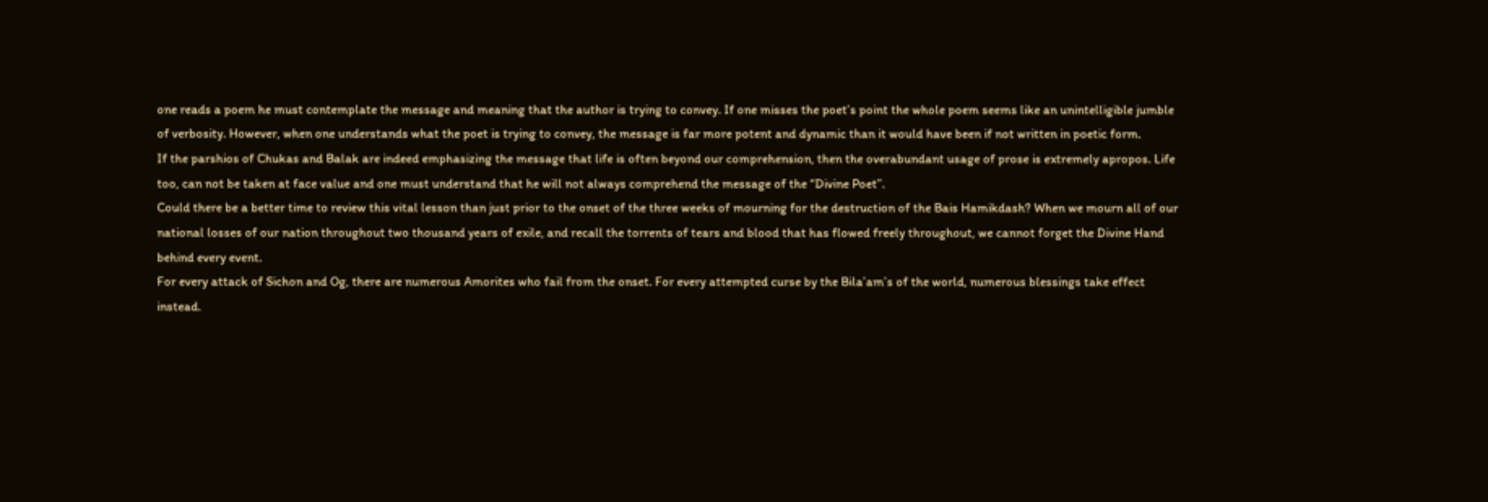one reads a poem he must contemplate the message and meaning that the author is trying to convey. If one misses the poet’s point the whole poem seems like an unintelligible jumble of verbosity. However, when one understands what the poet is trying to convey, the message is far more potent and dynamic than it would have been if not written in poetic form.
If the parshios of Chukas and Balak are indeed emphasizing the message that life is often beyond our comprehension, then the overabundant usage of prose is extremely apropos. Life too, can not be taken at face value and one must understand that he will not always comprehend the message of the “Divine Poet”.
Could there be a better time to review this vital lesson than just prior to the onset of the three weeks of mourning for the destruction of the Bais Hamikdash? When we mourn all of our national losses of our nation throughout two thousand years of exile, and recall the torrents of tears and blood that has flowed freely throughout, we cannot forget the Divine Hand behind every event.
For every attack of Sichon and Og, there are numerous Amorites who fail from the onset. For every attempted curse by the Bila’am’s of the world, numerous blessings take effect instead.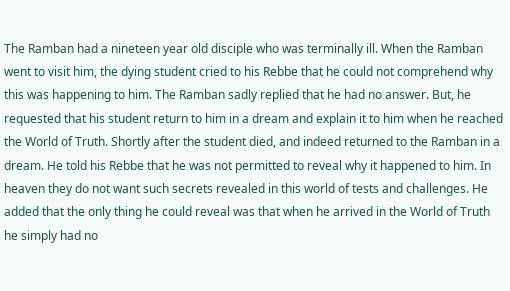The Ramban had a nineteen year old disciple who was terminally ill. When the Ramban went to visit him, the dying student cried to his Rebbe that he could not comprehend why this was happening to him. The Ramban sadly replied that he had no answer. But, he requested that his student return to him in a dream and explain it to him when he reached the World of Truth. Shortly after the student died, and indeed returned to the Ramban in a dream. He told his Rebbe that he was not permitted to reveal why it happened to him. In heaven they do not want such secrets revealed in this world of tests and challenges. He added that the only thing he could reveal was that when he arrived in the World of Truth he simply had no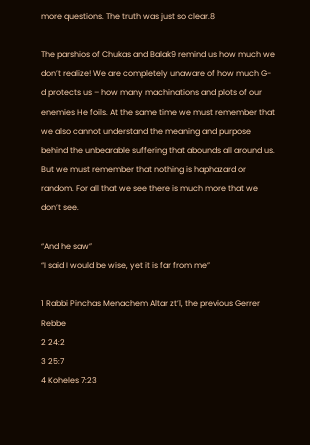more questions. The truth was just so clear.8

The parshios of Chukas and Balak9 remind us how much we don’t realize! We are completely unaware of how much G-d protects us – how many machinations and plots of our enemies He foils. At the same time we must remember that we also cannot understand the meaning and purpose behind the unbearable suffering that abounds all around us. But we must remember that nothing is haphazard or random. For all that we see there is much more that we don’t see.

“And he saw”
“I said I would be wise, yet it is far from me”

1 Rabbi Pinchas Menachem Altar zt’l, the previous Gerrer Rebbe
2 24:2
3 25:7
4 Koheles 7:23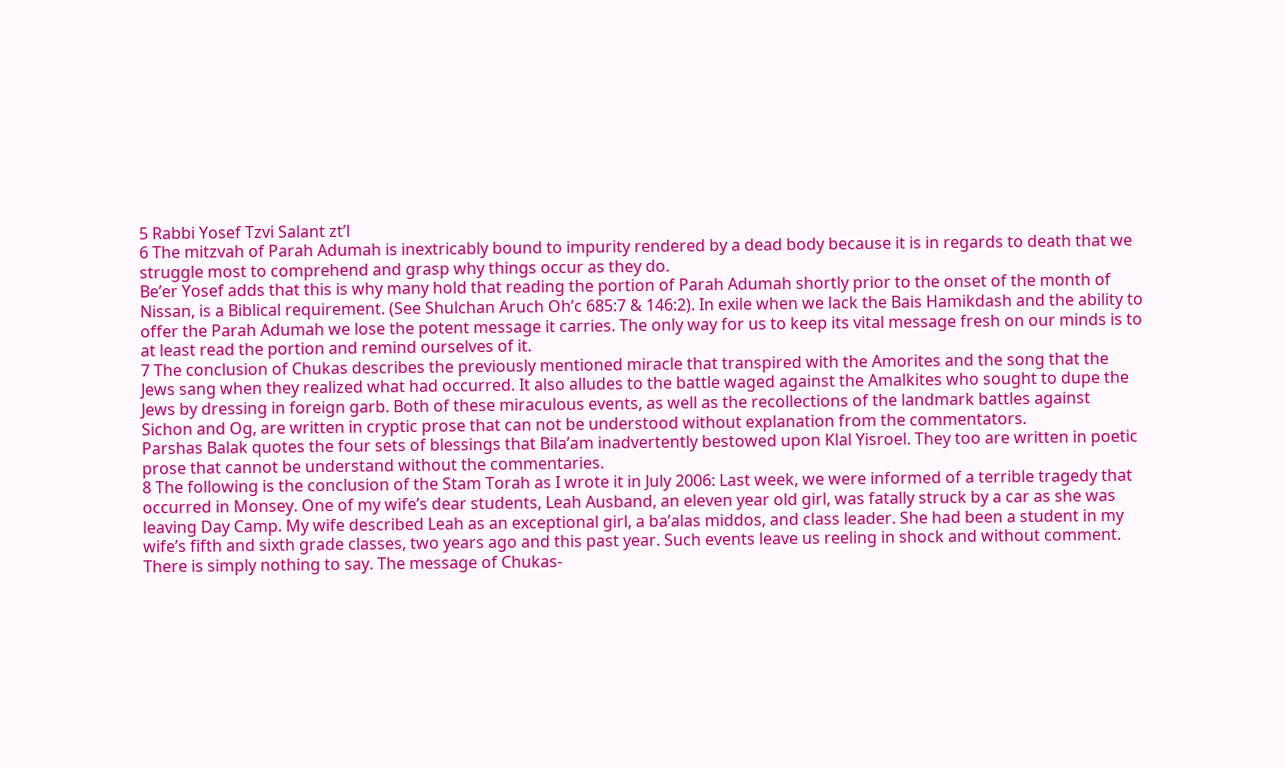5 Rabbi Yosef Tzvi Salant zt’l
6 The mitzvah of Parah Adumah is inextricably bound to impurity rendered by a dead body because it is in regards to death that we struggle most to comprehend and grasp why things occur as they do.
Be’er Yosef adds that this is why many hold that reading the portion of Parah Adumah shortly prior to the onset of the month of Nissan, is a Biblical requirement. (See Shulchan Aruch Oh’c 685:7 & 146:2). In exile when we lack the Bais Hamikdash and the ability to offer the Parah Adumah we lose the potent message it carries. The only way for us to keep its vital message fresh on our minds is to at least read the portion and remind ourselves of it.
7 The conclusion of Chukas describes the previously mentioned miracle that transpired with the Amorites and the song that the Jews sang when they realized what had occurred. It also alludes to the battle waged against the Amalkites who sought to dupe the Jews by dressing in foreign garb. Both of these miraculous events, as well as the recollections of the landmark battles against Sichon and Og, are written in cryptic prose that can not be understood without explanation from the commentators.
Parshas Balak quotes the four sets of blessings that Bila’am inadvertently bestowed upon Klal Yisroel. They too are written in poetic prose that cannot be understand without the commentaries.
8 The following is the conclusion of the Stam Torah as I wrote it in July 2006: Last week, we were informed of a terrible tragedy that occurred in Monsey. One of my wife’s dear students, Leah Ausband, an eleven year old girl, was fatally struck by a car as she was leaving Day Camp. My wife described Leah as an exceptional girl, a ba’alas middos, and class leader. She had been a student in my wife’s fifth and sixth grade classes, two years ago and this past year. Such events leave us reeling in shock and without comment. There is simply nothing to say. The message of Chukas-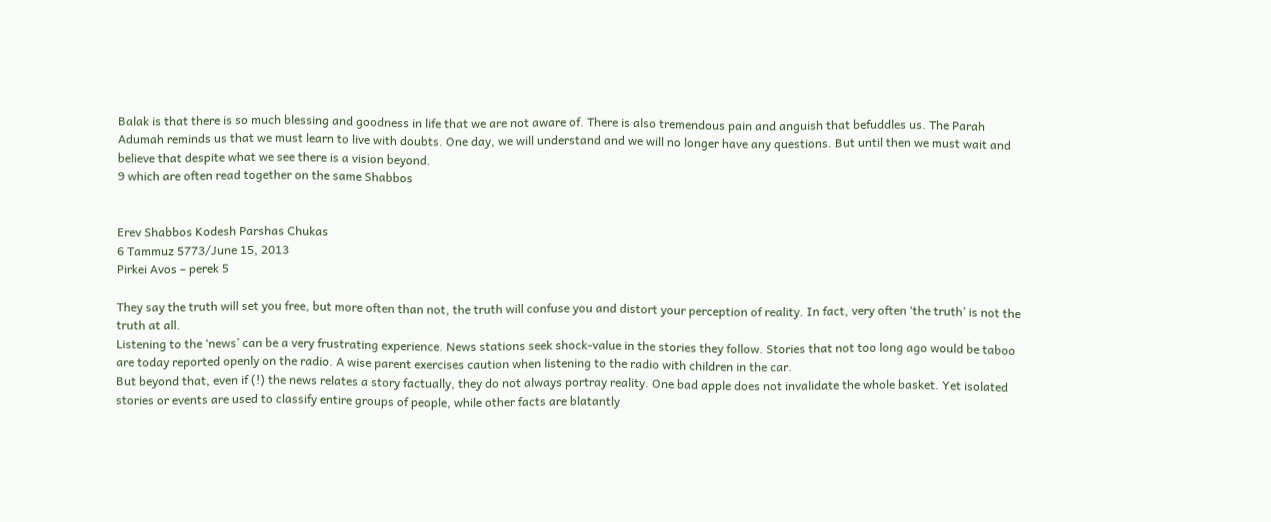Balak is that there is so much blessing and goodness in life that we are not aware of. There is also tremendous pain and anguish that befuddles us. The Parah Adumah reminds us that we must learn to live with doubts. One day, we will understand and we will no longer have any questions. But until then we must wait and believe that despite what we see there is a vision beyond.
9 which are often read together on the same Shabbos


Erev Shabbos Kodesh Parshas Chukas
6 Tammuz 5773/June 15, 2013
Pirkei Avos – perek 5

They say the truth will set you free, but more often than not, the truth will confuse you and distort your perception of reality. In fact, very often ‘the truth’ is not the truth at all.
Listening to the ‘news’ can be a very frustrating experience. News stations seek shock-value in the stories they follow. Stories that not too long ago would be taboo are today reported openly on the radio. A wise parent exercises caution when listening to the radio with children in the car.
But beyond that, even if (!) the news relates a story factually, they do not always portray reality. One bad apple does not invalidate the whole basket. Yet isolated stories or events are used to classify entire groups of people, while other facts are blatantly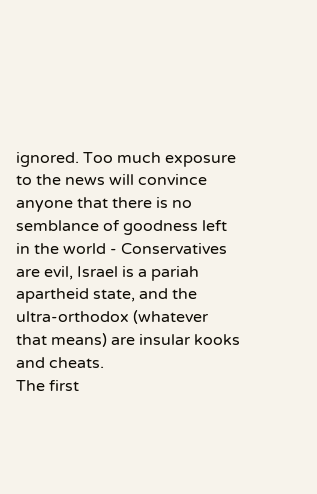ignored. Too much exposure to the news will convince anyone that there is no semblance of goodness left in the world - Conservatives are evil, Israel is a pariah apartheid state, and the ultra-orthodox (whatever that means) are insular kooks and cheats.
The first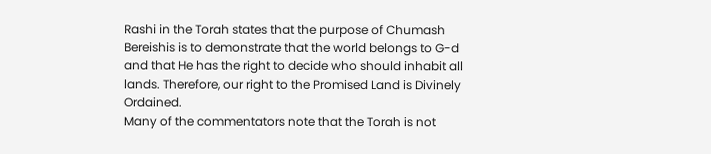Rashi in the Torah states that the purpose of Chumash Bereishis is to demonstrate that the world belongs to G-d and that He has the right to decide who should inhabit all lands. Therefore, our right to the Promised Land is Divinely Ordained.
Many of the commentators note that the Torah is not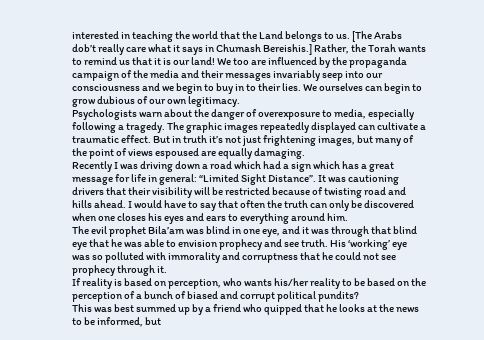interested in teaching the world that the Land belongs to us. [The Arabs dob’t really care what it says in Chumash Bereishis.] Rather, the Torah wants to remind us that it is our land! We too are influenced by the propaganda campaign of the media and their messages invariably seep into our consciousness and we begin to buy in to their lies. We ourselves can begin to grow dubious of our own legitimacy.
Psychologists warn about the danger of overexposure to media, especially following a tragedy. The graphic images repeatedly displayed can cultivate a traumatic effect. But in truth it’s not just frightening images, but many of the point of views espoused are equally damaging.
Recently I was driving down a road which had a sign which has a great message for life in general: “Limited Sight Distance”. It was cautioning drivers that their visibility will be restricted because of twisting road and hills ahead. I would have to say that often the truth can only be discovered when one closes his eyes and ears to everything around him.
The evil prophet Bila’am was blind in one eye, and it was through that blind eye that he was able to envision prophecy and see truth. His ‘working’ eye was so polluted with immorality and corruptness that he could not see prophecy through it.
If reality is based on perception, who wants his/her reality to be based on the perception of a bunch of biased and corrupt political pundits?
This was best summed up by a friend who quipped that he looks at the news to be informed, but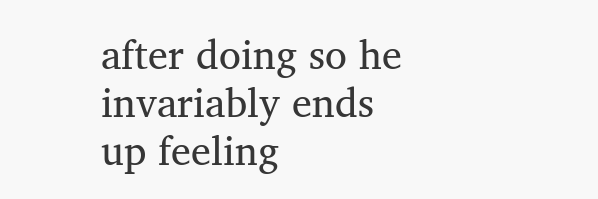after doing so he invariably ends up feeling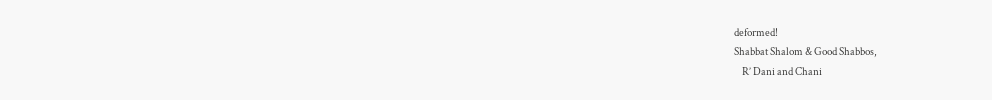deformed!
Shabbat Shalom & Good Shabbos,
    R’ Dani and Chani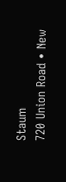Staum
720 Union Road • New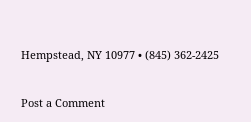Hempstead, NY 10977 • (845) 362-2425


Post a Comment